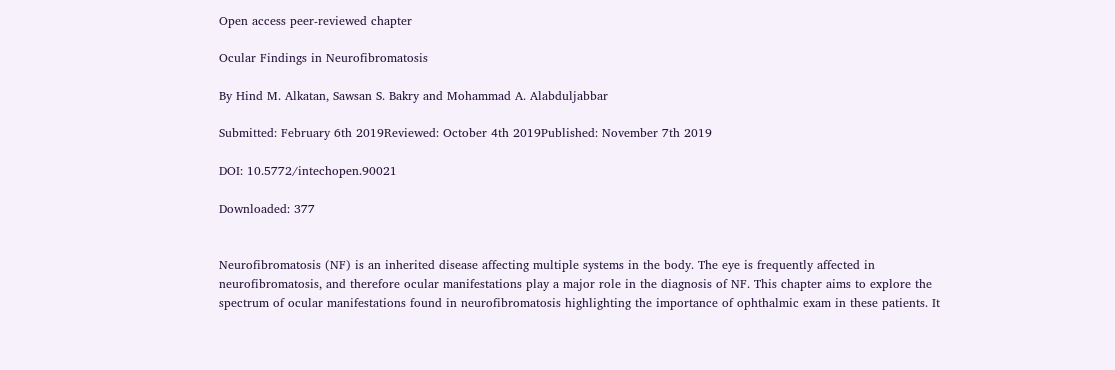Open access peer-reviewed chapter

Ocular Findings in Neurofibromatosis

By Hind M. Alkatan, Sawsan S. Bakry and Mohammad A. Alabduljabbar

Submitted: February 6th 2019Reviewed: October 4th 2019Published: November 7th 2019

DOI: 10.5772/intechopen.90021

Downloaded: 377


Neurofibromatosis (NF) is an inherited disease affecting multiple systems in the body. The eye is frequently affected in neurofibromatosis, and therefore ocular manifestations play a major role in the diagnosis of NF. This chapter aims to explore the spectrum of ocular manifestations found in neurofibromatosis highlighting the importance of ophthalmic exam in these patients. It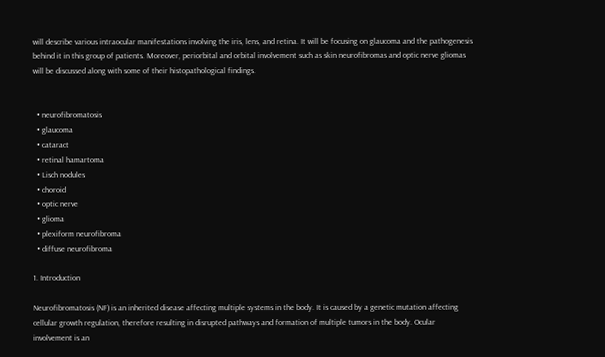will describe various intraocular manifestations involving the iris, lens, and retina. It will be focusing on glaucoma and the pathogenesis behind it in this group of patients. Moreover, periorbital and orbital involvement such as skin neurofibromas and optic nerve gliomas will be discussed along with some of their histopathological findings.


  • neurofibromatosis
  • glaucoma
  • cataract
  • retinal hamartoma
  • Lisch nodules
  • choroid
  • optic nerve
  • glioma
  • plexiform neurofibroma
  • diffuse neurofibroma

1. Introduction

Neurofibromatosis (NF) is an inherited disease affecting multiple systems in the body. It is caused by a genetic mutation affecting cellular growth regulation, therefore resulting in disrupted pathways and formation of multiple tumors in the body. Ocular involvement is an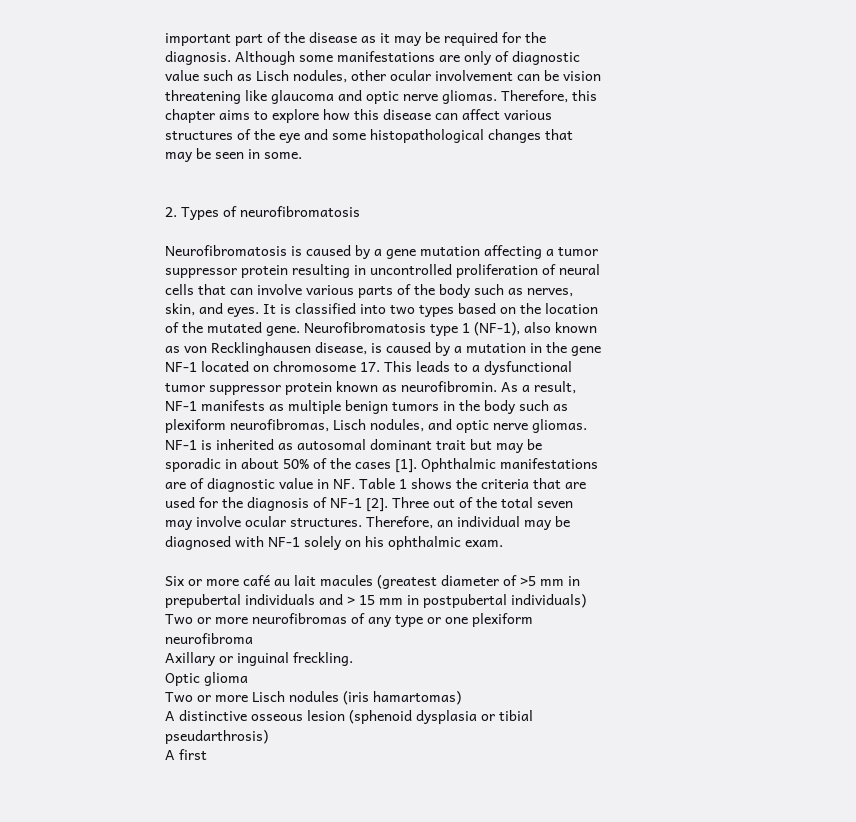important part of the disease as it may be required for the diagnosis. Although some manifestations are only of diagnostic value such as Lisch nodules, other ocular involvement can be vision threatening like glaucoma and optic nerve gliomas. Therefore, this chapter aims to explore how this disease can affect various structures of the eye and some histopathological changes that may be seen in some.


2. Types of neurofibromatosis

Neurofibromatosis is caused by a gene mutation affecting a tumor suppressor protein resulting in uncontrolled proliferation of neural cells that can involve various parts of the body such as nerves, skin, and eyes. It is classified into two types based on the location of the mutated gene. Neurofibromatosis type 1 (NF-1), also known as von Recklinghausen disease, is caused by a mutation in the gene NF-1 located on chromosome 17. This leads to a dysfunctional tumor suppressor protein known as neurofibromin. As a result, NF-1 manifests as multiple benign tumors in the body such as plexiform neurofibromas, Lisch nodules, and optic nerve gliomas. NF-1 is inherited as autosomal dominant trait but may be sporadic in about 50% of the cases [1]. Ophthalmic manifestations are of diagnostic value in NF. Table 1 shows the criteria that are used for the diagnosis of NF-1 [2]. Three out of the total seven may involve ocular structures. Therefore, an individual may be diagnosed with NF-1 solely on his ophthalmic exam.

Six or more café au lait macules (greatest diameter of >5 mm in prepubertal individuals and > 15 mm in postpubertal individuals)
Two or more neurofibromas of any type or one plexiform neurofibroma
Axillary or inguinal freckling.
Optic glioma
Two or more Lisch nodules (iris hamartomas)
A distinctive osseous lesion (sphenoid dysplasia or tibial pseudarthrosis)
A first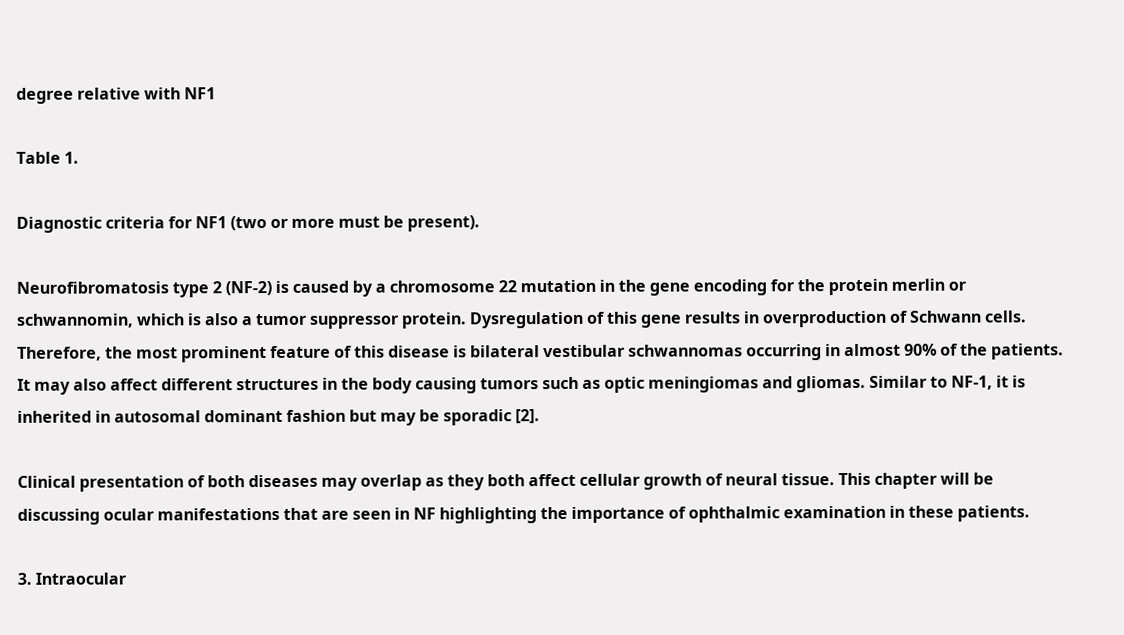degree relative with NF1

Table 1.

Diagnostic criteria for NF1 (two or more must be present).

Neurofibromatosis type 2 (NF-2) is caused by a chromosome 22 mutation in the gene encoding for the protein merlin or schwannomin, which is also a tumor suppressor protein. Dysregulation of this gene results in overproduction of Schwann cells. Therefore, the most prominent feature of this disease is bilateral vestibular schwannomas occurring in almost 90% of the patients. It may also affect different structures in the body causing tumors such as optic meningiomas and gliomas. Similar to NF-1, it is inherited in autosomal dominant fashion but may be sporadic [2].

Clinical presentation of both diseases may overlap as they both affect cellular growth of neural tissue. This chapter will be discussing ocular manifestations that are seen in NF highlighting the importance of ophthalmic examination in these patients.

3. Intraocular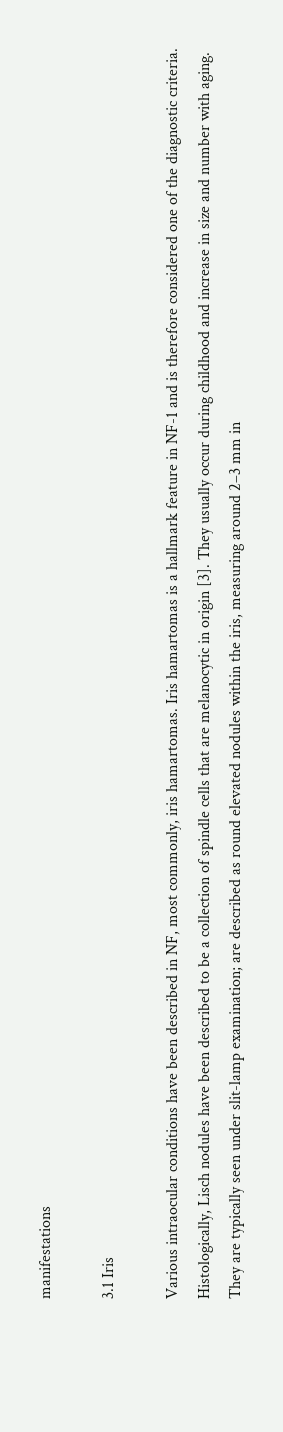manifestations

3.1 Iris

Various intraocular conditions have been described in NF, most commonly, iris hamartomas. Iris hamartomas is a hallmark feature in NF-1 and is therefore considered one of the diagnostic criteria. Histologically, Lisch nodules have been described to be a collection of spindle cells that are melanocytic in origin [3]. They usually occur during childhood and increase in size and number with aging. They are typically seen under slit-lamp examination; are described as round elevated nodules within the iris, measuring around 2–3 mm in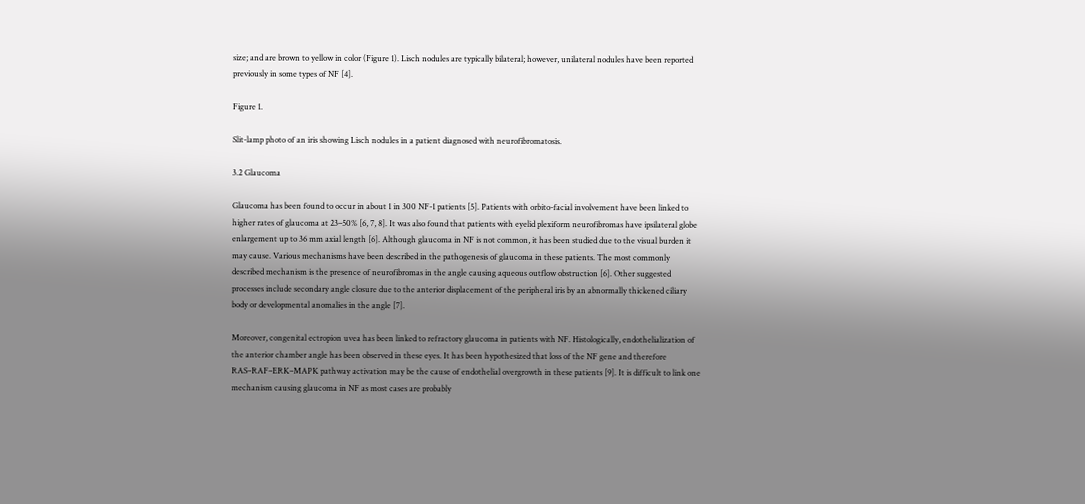size; and are brown to yellow in color (Figure 1). Lisch nodules are typically bilateral; however, unilateral nodules have been reported previously in some types of NF [4].

Figure 1.

Slit-lamp photo of an iris showing Lisch nodules in a patient diagnosed with neurofibromatosis.

3.2 Glaucoma

Glaucoma has been found to occur in about 1 in 300 NF-1 patients [5]. Patients with orbito-facial involvement have been linked to higher rates of glaucoma at 23–50% [6, 7, 8]. It was also found that patients with eyelid plexiform neurofibromas have ipsilateral globe enlargement up to 36 mm axial length [6]. Although glaucoma in NF is not common, it has been studied due to the visual burden it may cause. Various mechanisms have been described in the pathogenesis of glaucoma in these patients. The most commonly described mechanism is the presence of neurofibromas in the angle causing aqueous outflow obstruction [6]. Other suggested processes include secondary angle closure due to the anterior displacement of the peripheral iris by an abnormally thickened ciliary body or developmental anomalies in the angle [7].

Moreover, congenital ectropion uvea has been linked to refractory glaucoma in patients with NF. Histologically, endothelialization of the anterior chamber angle has been observed in these eyes. It has been hypothesized that loss of the NF gene and therefore RAS–RAF–ERK–MAPK pathway activation may be the cause of endothelial overgrowth in these patients [9]. It is difficult to link one mechanism causing glaucoma in NF as most cases are probably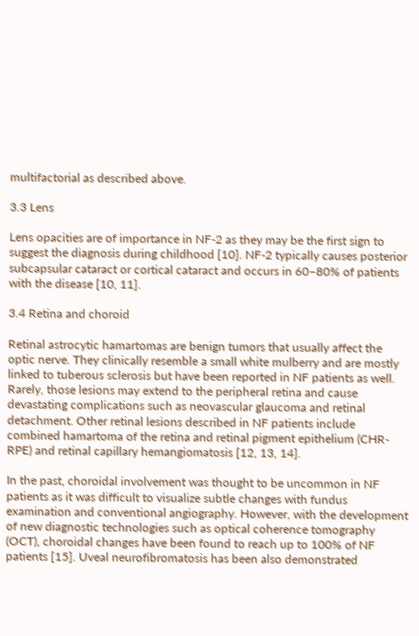multifactorial as described above.

3.3 Lens

Lens opacities are of importance in NF-2 as they may be the first sign to suggest the diagnosis during childhood [10]. NF-2 typically causes posterior subcapsular cataract or cortical cataract and occurs in 60–80% of patients with the disease [10, 11].

3.4 Retina and choroid

Retinal astrocytic hamartomas are benign tumors that usually affect the optic nerve. They clinically resemble a small white mulberry and are mostly linked to tuberous sclerosis but have been reported in NF patients as well. Rarely, those lesions may extend to the peripheral retina and cause devastating complications such as neovascular glaucoma and retinal detachment. Other retinal lesions described in NF patients include combined hamartoma of the retina and retinal pigment epithelium (CHR-RPE) and retinal capillary hemangiomatosis [12, 13, 14].

In the past, choroidal involvement was thought to be uncommon in NF patients as it was difficult to visualize subtle changes with fundus examination and conventional angiography. However, with the development of new diagnostic technologies such as optical coherence tomography (OCT), choroidal changes have been found to reach up to 100% of NF patients [15]. Uveal neurofibromatosis has been also demonstrated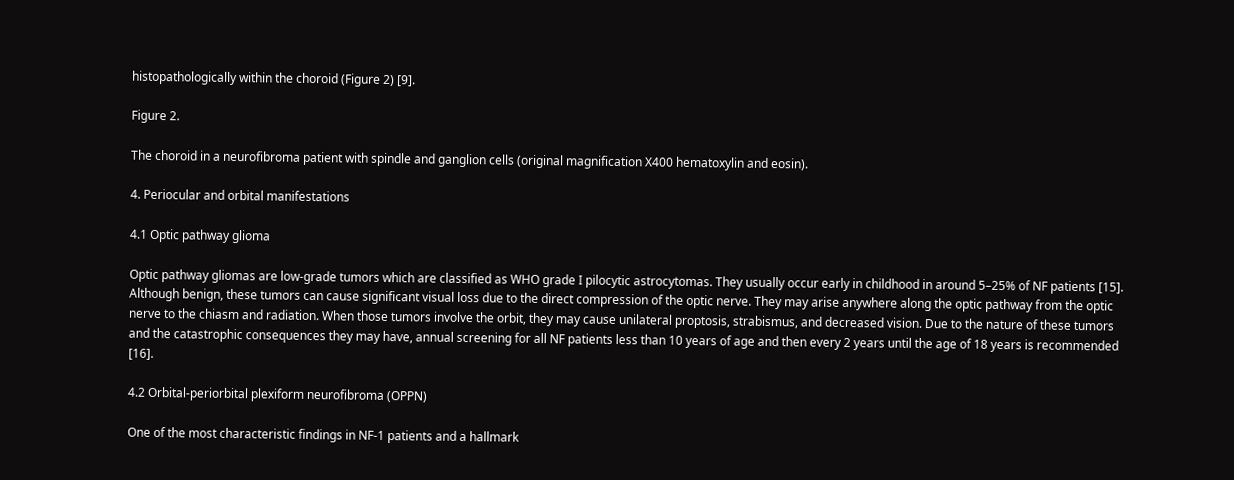histopathologically within the choroid (Figure 2) [9].

Figure 2.

The choroid in a neurofibroma patient with spindle and ganglion cells (original magnification X400 hematoxylin and eosin).

4. Periocular and orbital manifestations

4.1 Optic pathway glioma

Optic pathway gliomas are low-grade tumors which are classified as WHO grade I pilocytic astrocytomas. They usually occur early in childhood in around 5–25% of NF patients [15]. Although benign, these tumors can cause significant visual loss due to the direct compression of the optic nerve. They may arise anywhere along the optic pathway from the optic nerve to the chiasm and radiation. When those tumors involve the orbit, they may cause unilateral proptosis, strabismus, and decreased vision. Due to the nature of these tumors and the catastrophic consequences they may have, annual screening for all NF patients less than 10 years of age and then every 2 years until the age of 18 years is recommended [16].

4.2 Orbital-periorbital plexiform neurofibroma (OPPN)

One of the most characteristic findings in NF-1 patients and a hallmark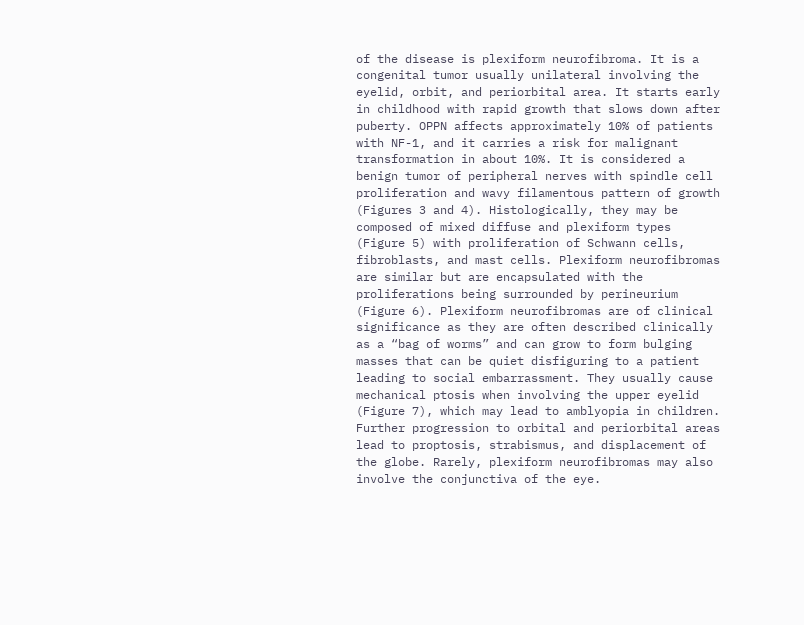of the disease is plexiform neurofibroma. It is a congenital tumor usually unilateral involving the eyelid, orbit, and periorbital area. It starts early in childhood with rapid growth that slows down after puberty. OPPN affects approximately 10% of patients with NF-1, and it carries a risk for malignant transformation in about 10%. It is considered a benign tumor of peripheral nerves with spindle cell proliferation and wavy filamentous pattern of growth (Figures 3 and 4). Histologically, they may be composed of mixed diffuse and plexiform types (Figure 5) with proliferation of Schwann cells, fibroblasts, and mast cells. Plexiform neurofibromas are similar but are encapsulated with the proliferations being surrounded by perineurium (Figure 6). Plexiform neurofibromas are of clinical significance as they are often described clinically as a “bag of worms” and can grow to form bulging masses that can be quiet disfiguring to a patient leading to social embarrassment. They usually cause mechanical ptosis when involving the upper eyelid (Figure 7), which may lead to amblyopia in children. Further progression to orbital and periorbital areas lead to proptosis, strabismus, and displacement of the globe. Rarely, plexiform neurofibromas may also involve the conjunctiva of the eye.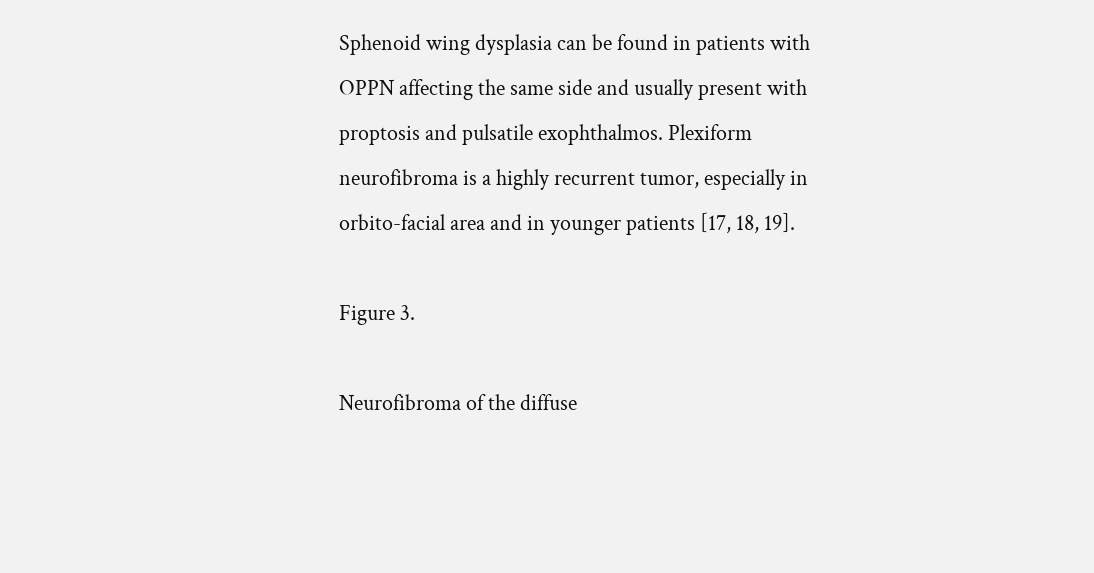Sphenoid wing dysplasia can be found in patients with OPPN affecting the same side and usually present with proptosis and pulsatile exophthalmos. Plexiform neurofibroma is a highly recurrent tumor, especially in orbito-facial area and in younger patients [17, 18, 19].

Figure 3.

Neurofibroma of the diffuse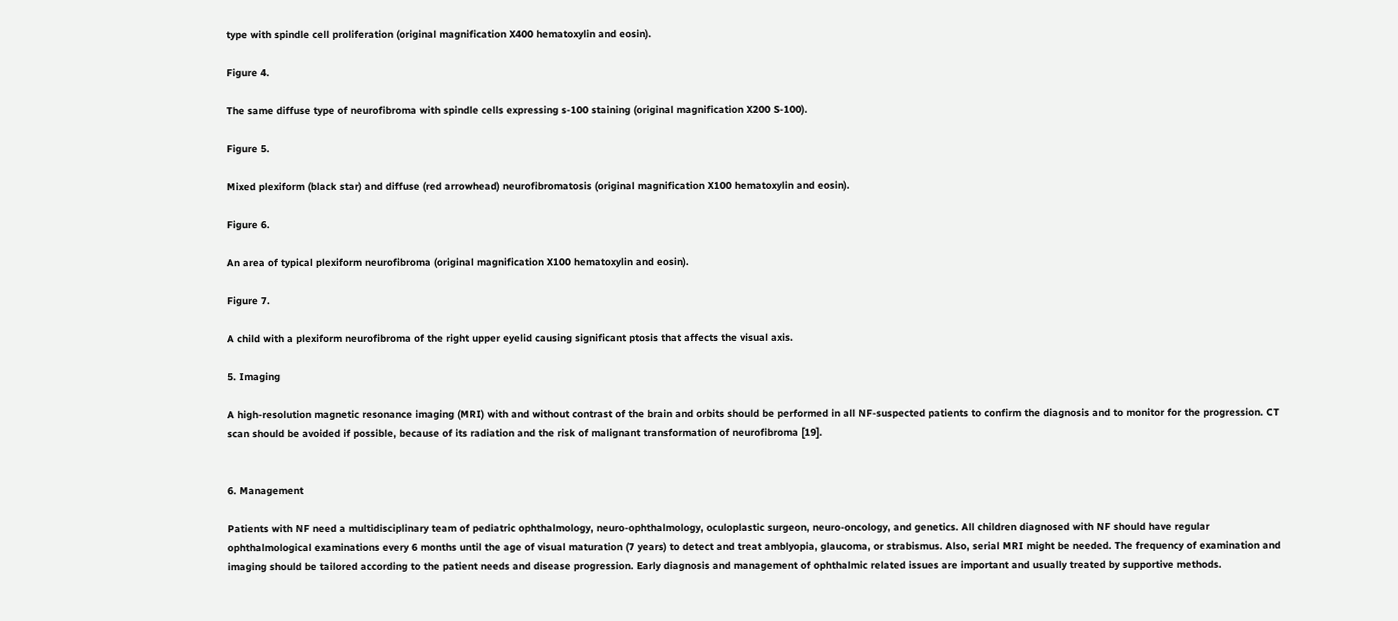type with spindle cell proliferation (original magnification X400 hematoxylin and eosin).

Figure 4.

The same diffuse type of neurofibroma with spindle cells expressing s-100 staining (original magnification X200 S-100).

Figure 5.

Mixed plexiform (black star) and diffuse (red arrowhead) neurofibromatosis (original magnification X100 hematoxylin and eosin).

Figure 6.

An area of typical plexiform neurofibroma (original magnification X100 hematoxylin and eosin).

Figure 7.

A child with a plexiform neurofibroma of the right upper eyelid causing significant ptosis that affects the visual axis.

5. Imaging

A high-resolution magnetic resonance imaging (MRI) with and without contrast of the brain and orbits should be performed in all NF-suspected patients to confirm the diagnosis and to monitor for the progression. CT scan should be avoided if possible, because of its radiation and the risk of malignant transformation of neurofibroma [19].


6. Management

Patients with NF need a multidisciplinary team of pediatric ophthalmology, neuro-ophthalmology, oculoplastic surgeon, neuro-oncology, and genetics. All children diagnosed with NF should have regular ophthalmological examinations every 6 months until the age of visual maturation (7 years) to detect and treat amblyopia, glaucoma, or strabismus. Also, serial MRI might be needed. The frequency of examination and imaging should be tailored according to the patient needs and disease progression. Early diagnosis and management of ophthalmic related issues are important and usually treated by supportive methods.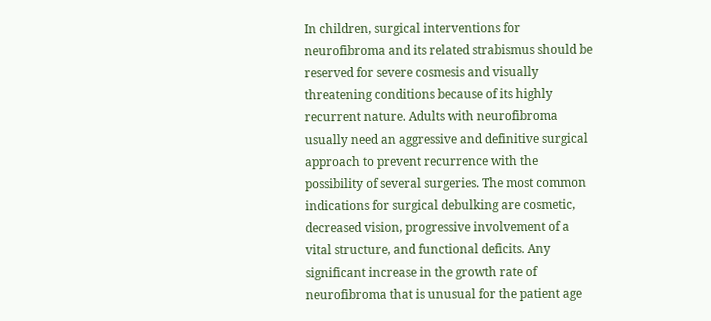In children, surgical interventions for neurofibroma and its related strabismus should be reserved for severe cosmesis and visually threatening conditions because of its highly recurrent nature. Adults with neurofibroma usually need an aggressive and definitive surgical approach to prevent recurrence with the possibility of several surgeries. The most common indications for surgical debulking are cosmetic, decreased vision, progressive involvement of a vital structure, and functional deficits. Any significant increase in the growth rate of neurofibroma that is unusual for the patient age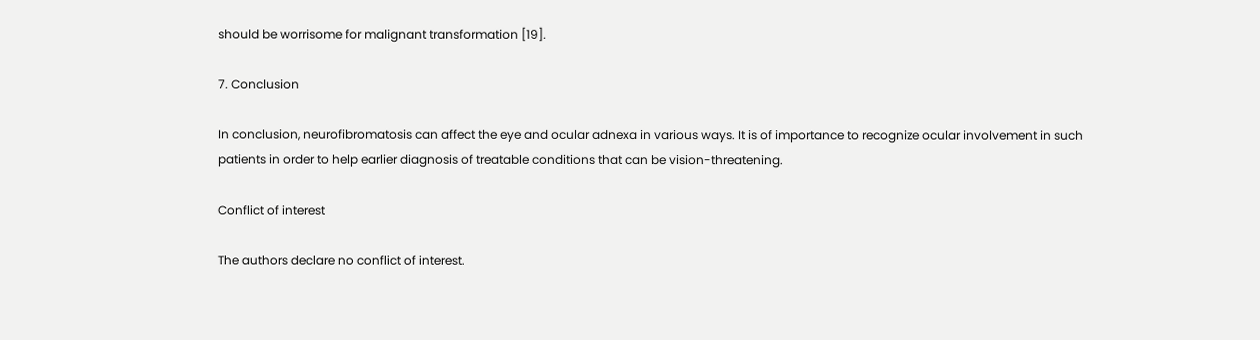should be worrisome for malignant transformation [19].

7. Conclusion

In conclusion, neurofibromatosis can affect the eye and ocular adnexa in various ways. It is of importance to recognize ocular involvement in such patients in order to help earlier diagnosis of treatable conditions that can be vision-threatening.

Conflict of interest

The authors declare no conflict of interest.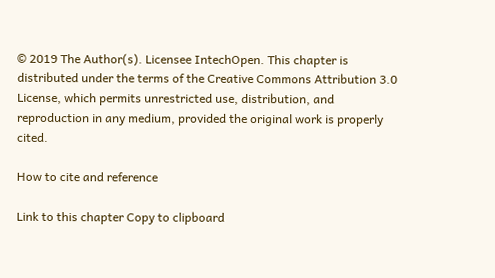© 2019 The Author(s). Licensee IntechOpen. This chapter is distributed under the terms of the Creative Commons Attribution 3.0 License, which permits unrestricted use, distribution, and reproduction in any medium, provided the original work is properly cited.

How to cite and reference

Link to this chapter Copy to clipboard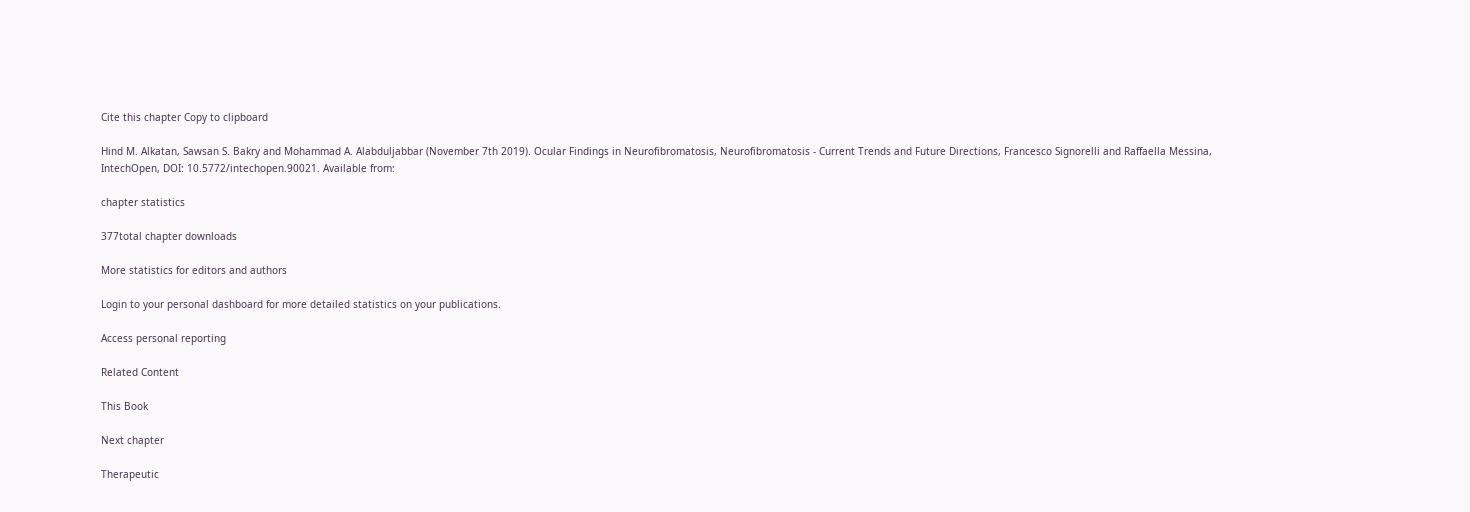Cite this chapter Copy to clipboard

Hind M. Alkatan, Sawsan S. Bakry and Mohammad A. Alabduljabbar (November 7th 2019). Ocular Findings in Neurofibromatosis, Neurofibromatosis - Current Trends and Future Directions, Francesco Signorelli and Raffaella Messina, IntechOpen, DOI: 10.5772/intechopen.90021. Available from:

chapter statistics

377total chapter downloads

More statistics for editors and authors

Login to your personal dashboard for more detailed statistics on your publications.

Access personal reporting

Related Content

This Book

Next chapter

Therapeutic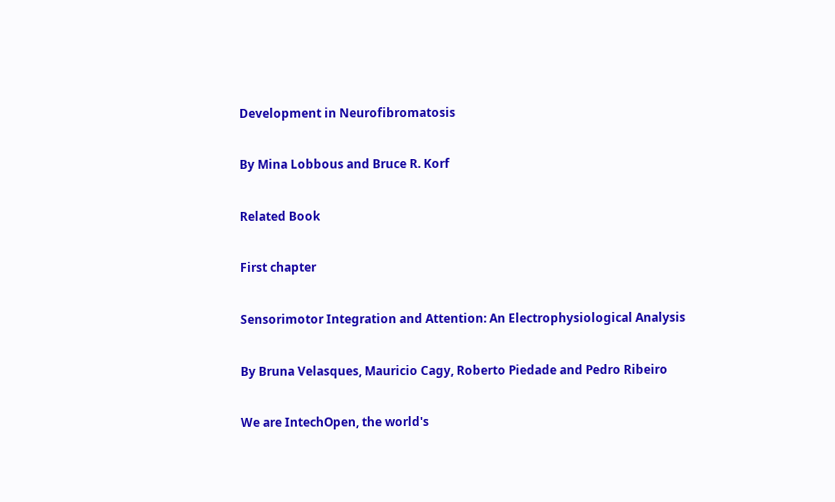Development in Neurofibromatosis

By Mina Lobbous and Bruce R. Korf

Related Book

First chapter

Sensorimotor Integration and Attention: An Electrophysiological Analysis

By Bruna Velasques, Mauricio Cagy, Roberto Piedade and Pedro Ribeiro

We are IntechOpen, the world's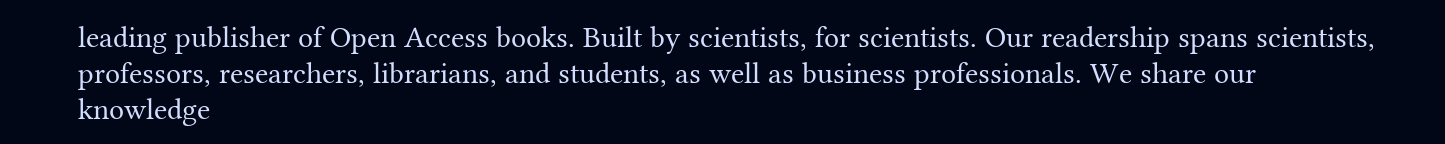leading publisher of Open Access books. Built by scientists, for scientists. Our readership spans scientists, professors, researchers, librarians, and students, as well as business professionals. We share our knowledge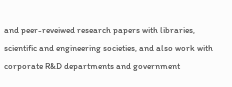and peer-reveiwed research papers with libraries, scientific and engineering societies, and also work with corporate R&D departments and government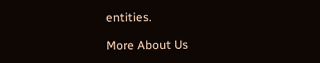entities.

More About Us